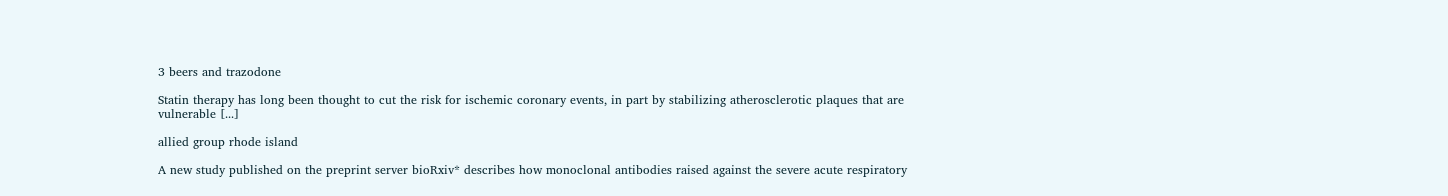3 beers and trazodone

Statin therapy has long been thought to cut the risk for ischemic coronary events, in part by stabilizing atherosclerotic plaques that are vulnerable [...]

allied group rhode island

A new study published on the preprint server bioRxiv* describes how monoclonal antibodies raised against the severe acute respiratory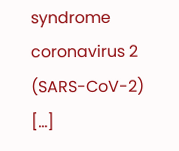syndrome coronavirus 2 (SARS-CoV-2) [...]